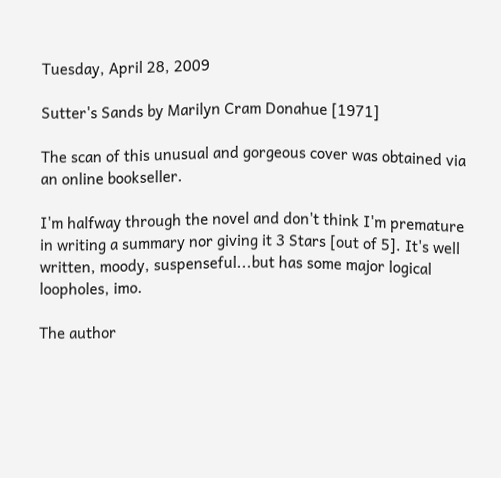Tuesday, April 28, 2009

Sutter's Sands by Marilyn Cram Donahue [1971]

The scan of this unusual and gorgeous cover was obtained via an online bookseller.

I'm halfway through the novel and don't think I'm premature in writing a summary nor giving it 3 Stars [out of 5]. It's well written, moody, suspenseful...but has some major logical loopholes, imo.

The author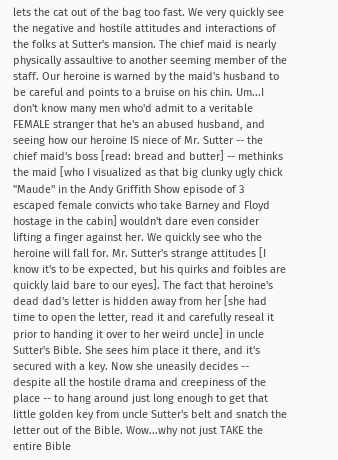lets the cat out of the bag too fast. We very quickly see the negative and hostile attitudes and interactions of the folks at Sutter's mansion. The chief maid is nearly physically assaultive to another seeming member of the staff. Our heroine is warned by the maid's husband to be careful and points to a bruise on his chin. Um...I don't know many men who'd admit to a veritable FEMALE stranger that he's an abused husband, and seeing how our heroine IS niece of Mr. Sutter -- the chief maid's boss [read: bread and butter] -- methinks the maid [who I visualized as that big clunky ugly chick "Maude" in the Andy Griffith Show episode of 3 escaped female convicts who take Barney and Floyd hostage in the cabin] wouldn't dare even consider lifting a finger against her. We quickly see who the heroine will fall for. Mr. Sutter's strange attitudes [I know it's to be expected, but his quirks and foibles are quickly laid bare to our eyes]. The fact that heroine's dead dad's letter is hidden away from her [she had time to open the letter, read it and carefully reseal it prior to handing it over to her weird uncle] in uncle Sutter's Bible. She sees him place it there, and it's secured with a key. Now she uneasily decides -- despite all the hostile drama and creepiness of the place -- to hang around just long enough to get that little golden key from uncle Sutter's belt and snatch the letter out of the Bible. Wow...why not just TAKE the entire Bible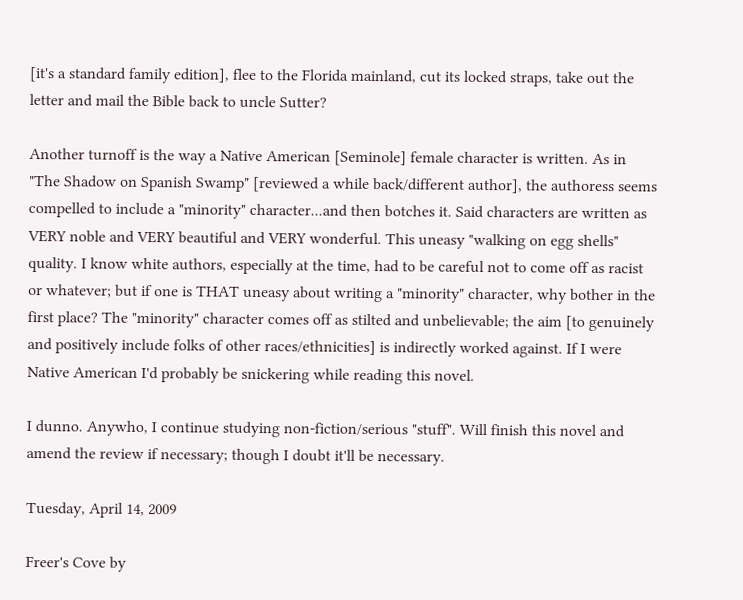[it's a standard family edition], flee to the Florida mainland, cut its locked straps, take out the letter and mail the Bible back to uncle Sutter?

Another turnoff is the way a Native American [Seminole] female character is written. As in "The Shadow on Spanish Swamp" [reviewed a while back/different author], the authoress seems compelled to include a "minority" character...and then botches it. Said characters are written as VERY noble and VERY beautiful and VERY wonderful. This uneasy "walking on egg shells" quality. I know white authors, especially at the time, had to be careful not to come off as racist or whatever; but if one is THAT uneasy about writing a "minority" character, why bother in the first place? The "minority" character comes off as stilted and unbelievable; the aim [to genuinely and positively include folks of other races/ethnicities] is indirectly worked against. If I were Native American I'd probably be snickering while reading this novel.

I dunno. Anywho, I continue studying non-fiction/serious "stuff". Will finish this novel and amend the review if necessary; though I doubt it'll be necessary.

Tuesday, April 14, 2009

Freer's Cove by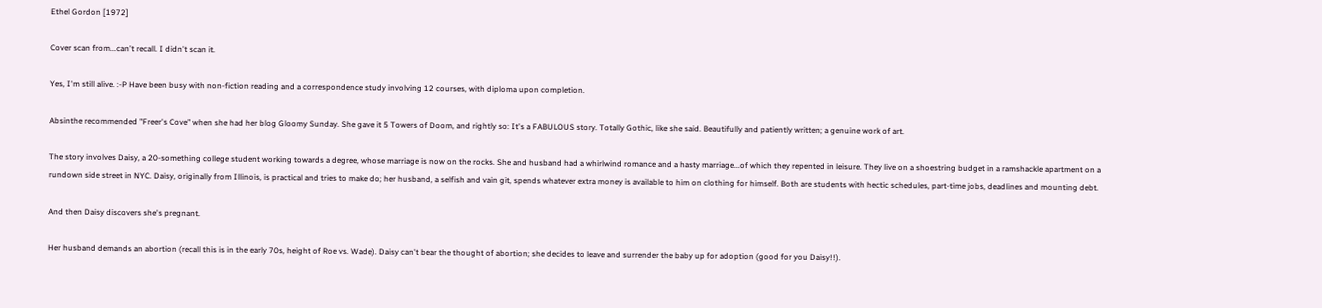Ethel Gordon [1972]

Cover scan from...can't recall. I didn't scan it.

Yes, I'm still alive. :-P Have been busy with non-fiction reading and a correspondence study involving 12 courses, with diploma upon completion.

Absinthe recommended "Freer's Cove" when she had her blog Gloomy Sunday. She gave it 5 Towers of Doom, and rightly so: It's a FABULOUS story. Totally Gothic, like she said. Beautifully and patiently written; a genuine work of art.

The story involves Daisy, a 20-something college student working towards a degree, whose marriage is now on the rocks. She and husband had a whirlwind romance and a hasty marriage...of which they repented in leisure. They live on a shoestring budget in a ramshackle apartment on a rundown side street in NYC. Daisy, originally from Illinois, is practical and tries to make do; her husband, a selfish and vain git, spends whatever extra money is available to him on clothing for himself. Both are students with hectic schedules, part-time jobs, deadlines and mounting debt.

And then Daisy discovers she's pregnant.

Her husband demands an abortion (recall this is in the early 70s, height of Roe vs. Wade). Daisy can't bear the thought of abortion; she decides to leave and surrender the baby up for adoption (good for you Daisy!!).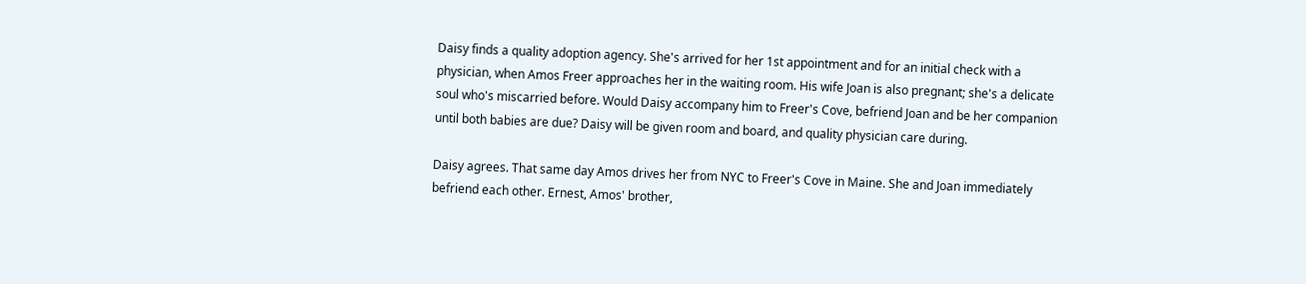Daisy finds a quality adoption agency. She's arrived for her 1st appointment and for an initial check with a physician, when Amos Freer approaches her in the waiting room. His wife Joan is also pregnant; she's a delicate soul who's miscarried before. Would Daisy accompany him to Freer's Cove, befriend Joan and be her companion until both babies are due? Daisy will be given room and board, and quality physician care during.

Daisy agrees. That same day Amos drives her from NYC to Freer's Cove in Maine. She and Joan immediately befriend each other. Ernest, Amos' brother,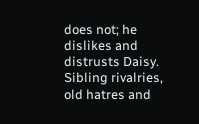does not; he dislikes and distrusts Daisy. Sibling rivalries, old hatres and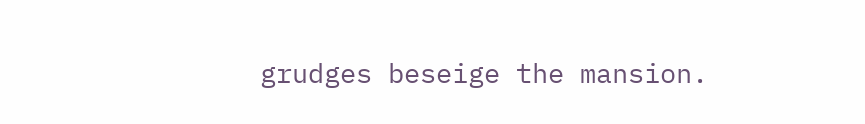grudges beseige the mansion.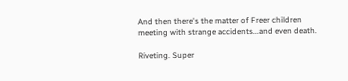And then there's the matter of Freer children meeting with strange accidents...and even death.

Riveting. Super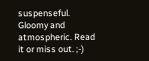suspenseful. Gloomy and atmospheric. Read it or miss out. ;-)